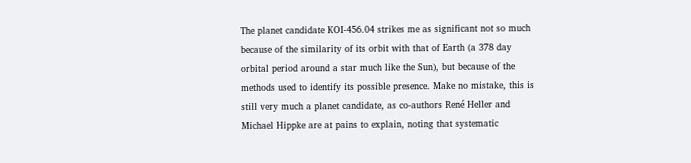The planet candidate KOI-456.04 strikes me as significant not so much because of the similarity of its orbit with that of Earth (a 378 day orbital period around a star much like the Sun), but because of the methods used to identify its possible presence. Make no mistake, this is still very much a planet candidate, as co-authors René Heller and Michael Hippke are at pains to explain, noting that systematic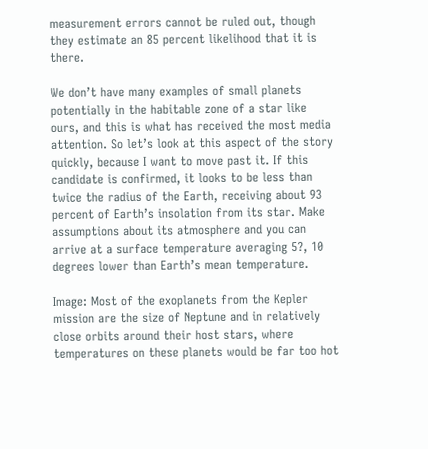measurement errors cannot be ruled out, though they estimate an 85 percent likelihood that it is there.

We don’t have many examples of small planets potentially in the habitable zone of a star like ours, and this is what has received the most media attention. So let’s look at this aspect of the story quickly, because I want to move past it. If this candidate is confirmed, it looks to be less than twice the radius of the Earth, receiving about 93 percent of Earth’s insolation from its star. Make assumptions about its atmosphere and you can arrive at a surface temperature averaging 5?, 10 degrees lower than Earth’s mean temperature.

Image: Most of the exoplanets from the Kepler mission are the size of Neptune and in relatively close orbits around their host stars, where temperatures on these planets would be far too hot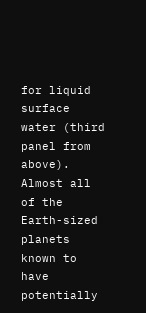for liquid surface water (third panel from above). Almost all of the Earth-sized planets known to have potentially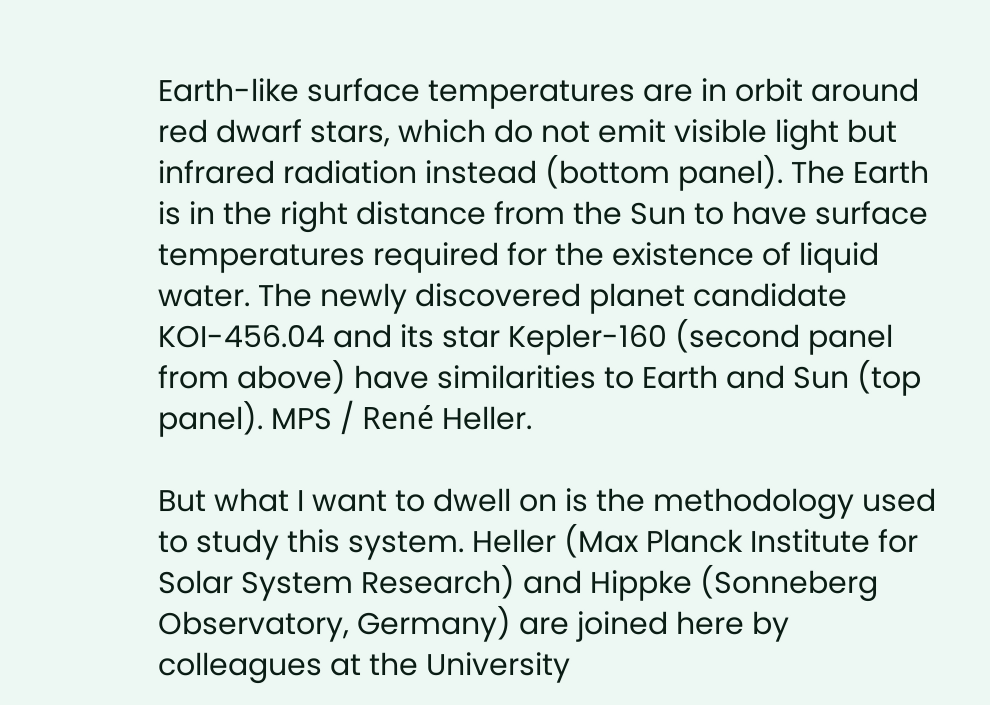Earth-like surface temperatures are in orbit around red dwarf stars, which do not emit visible light but infrared radiation instead (bottom panel). The Earth is in the right distance from the Sun to have surface temperatures required for the existence of liquid water. The newly discovered planet candidate KOI-456.04 and its star Kepler-160 (second panel from above) have similarities to Earth and Sun (top panel). MPS / René Heller.

But what I want to dwell on is the methodology used to study this system. Heller (Max Planck Institute for Solar System Research) and Hippke (Sonneberg Observatory, Germany) are joined here by colleagues at the University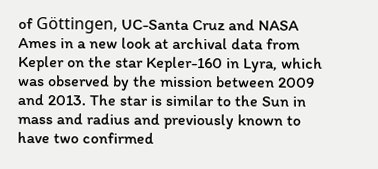of Göttingen, UC-Santa Cruz and NASA Ames in a new look at archival data from Kepler on the star Kepler-160 in Lyra, which was observed by the mission between 2009 and 2013. The star is similar to the Sun in mass and radius and previously known to have two confirmed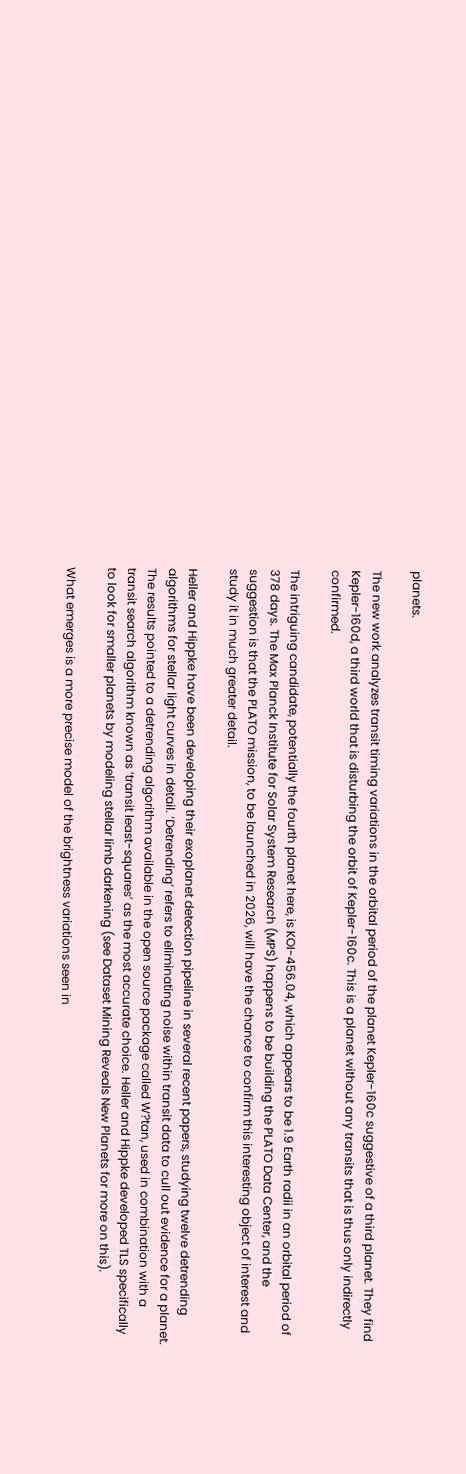planets.

The new work analyzes transit timing variations in the orbital period of the planet Kepler-160c suggestive of a third planet. They find Kepler-160d, a third world that is disturbing the orbit of Kepler-160c. This is a planet without any transits that is thus only indirectly confirmed.

The intriguing candidate, potentially the fourth planet here, is KOI-456.04, which appears to be 1.9 Earth radii in an orbital period of 378 days. The Max Planck Institute for Solar System Research (MPS) happens to be building the PLATO Data Center, and the suggestion is that the PLATO mission, to be launched in 2026, will have the chance to confirm this interesting object of interest and study it in much greater detail.

Heller and Hippke have been developing their exoplanet detection pipeline in several recent papers, studying twelve detrending algorithms for stellar light curves in detail. ‘Detrending’ refers to eliminating noise within transit data to cull out evidence for a planet. The results pointed to a detrending algorithm available in the open source package called W?tan, used in combination with a transit search algorithm known as ‘transit least-squares’ as the most accurate choice. Heller and Hippke developed TLS specifically to look for smaller planets by modeling stellar limb darkening (see Dataset Mining Reveals New Planets for more on this).

What emerges is a more precise model of the brightness variations seen in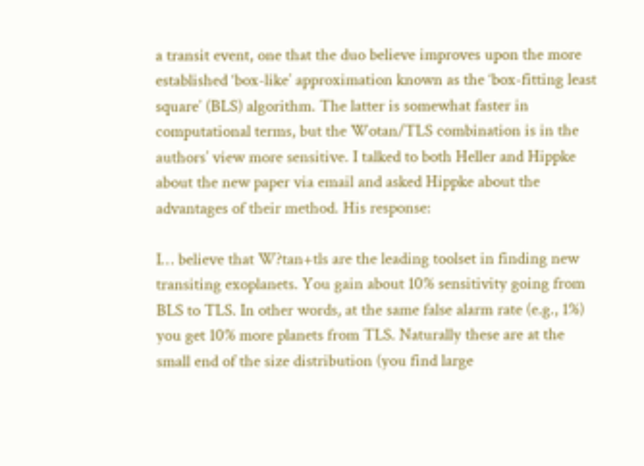a transit event, one that the duo believe improves upon the more established ‘box-like’ approximation known as the ‘box-fitting least square’ (BLS) algorithm. The latter is somewhat faster in computational terms, but the Wotan/TLS combination is in the authors’ view more sensitive. I talked to both Heller and Hippke about the new paper via email and asked Hippke about the advantages of their method. His response:

I… believe that W?tan+tls are the leading toolset in finding new transiting exoplanets. You gain about 10% sensitivity going from BLS to TLS. In other words, at the same false alarm rate (e.g., 1%) you get 10% more planets from TLS. Naturally these are at the small end of the size distribution (you find large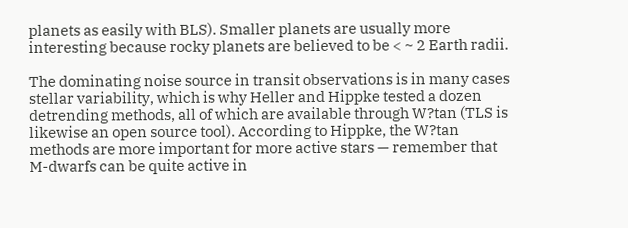planets as easily with BLS). Smaller planets are usually more interesting because rocky planets are believed to be < ~ 2 Earth radii.

The dominating noise source in transit observations is in many cases stellar variability, which is why Heller and Hippke tested a dozen detrending methods, all of which are available through W?tan (TLS is likewise an open source tool). According to Hippke, the W?tan methods are more important for more active stars — remember that M-dwarfs can be quite active in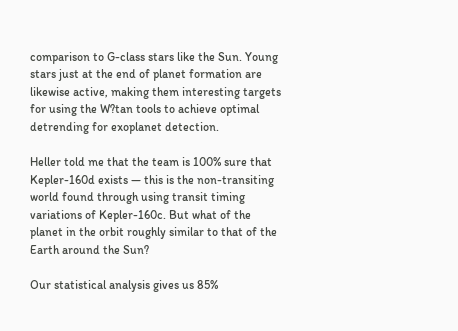comparison to G-class stars like the Sun. Young stars just at the end of planet formation are likewise active, making them interesting targets for using the W?tan tools to achieve optimal detrending for exoplanet detection.

Heller told me that the team is 100% sure that Kepler-160d exists — this is the non-transiting world found through using transit timing variations of Kepler-160c. But what of the planet in the orbit roughly similar to that of the Earth around the Sun?

Our statistical analysis gives us 85%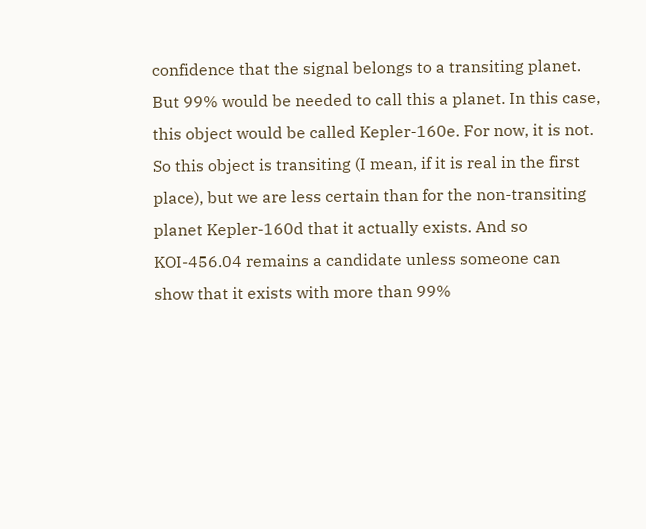confidence that the signal belongs to a transiting planet. But 99% would be needed to call this a planet. In this case, this object would be called Kepler-160e. For now, it is not. So this object is transiting (I mean, if it is real in the first place), but we are less certain than for the non-transiting planet Kepler-160d that it actually exists. And so KOI-456.04 remains a candidate unless someone can show that it exists with more than 99%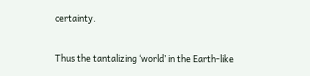certainty.

Thus the tantalizing ‘world’ in the Earth-like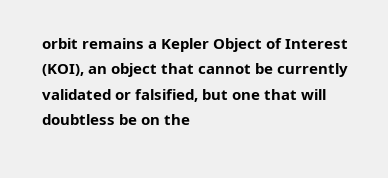orbit remains a Kepler Object of Interest (KOI), an object that cannot be currently validated or falsified, but one that will doubtless be on the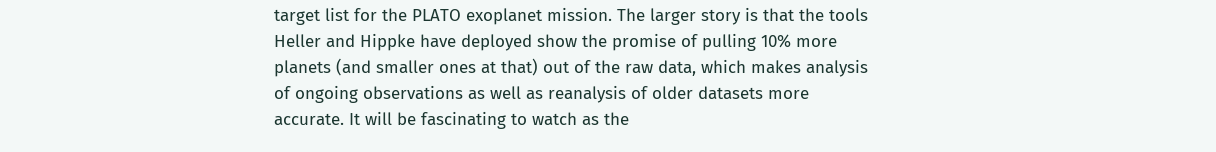target list for the PLATO exoplanet mission. The larger story is that the tools Heller and Hippke have deployed show the promise of pulling 10% more planets (and smaller ones at that) out of the raw data, which makes analysis of ongoing observations as well as reanalysis of older datasets more accurate. It will be fascinating to watch as the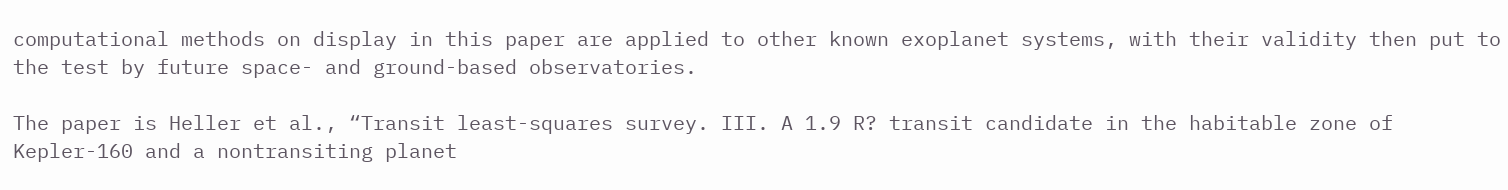computational methods on display in this paper are applied to other known exoplanet systems, with their validity then put to the test by future space- and ground-based observatories.

The paper is Heller et al., “Transit least-squares survey. III. A 1.9 R? transit candidate in the habitable zone of Kepler-160 and a nontransiting planet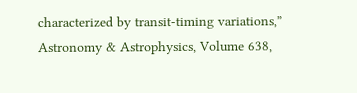characterized by transit-timing variations,” Astronomy & Astrophysics, Volume 638,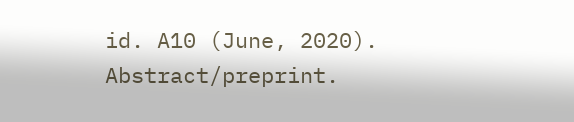id. A10 (June, 2020). Abstract/preprint.